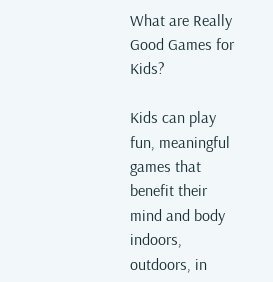What are Really Good Games for Kids?

Kids can play fun, meaningful games that benefit their mind and body indoors, outdoors, in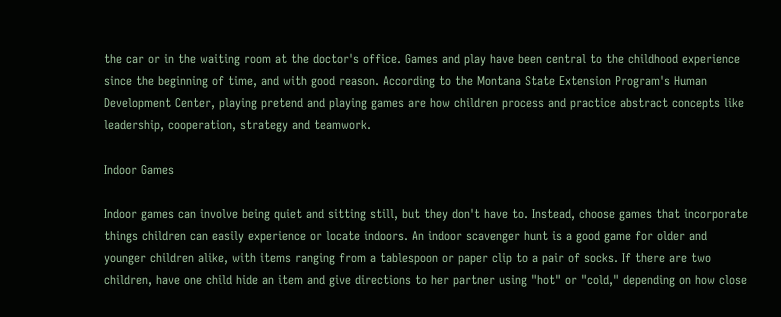the car or in the waiting room at the doctor's office. Games and play have been central to the childhood experience since the beginning of time, and with good reason. According to the Montana State Extension Program's Human Development Center, playing pretend and playing games are how children process and practice abstract concepts like leadership, cooperation, strategy and teamwork.

Indoor Games

Indoor games can involve being quiet and sitting still, but they don't have to. Instead, choose games that incorporate things children can easily experience or locate indoors. An indoor scavenger hunt is a good game for older and younger children alike, with items ranging from a tablespoon or paper clip to a pair of socks. If there are two children, have one child hide an item and give directions to her partner using "hot" or "cold," depending on how close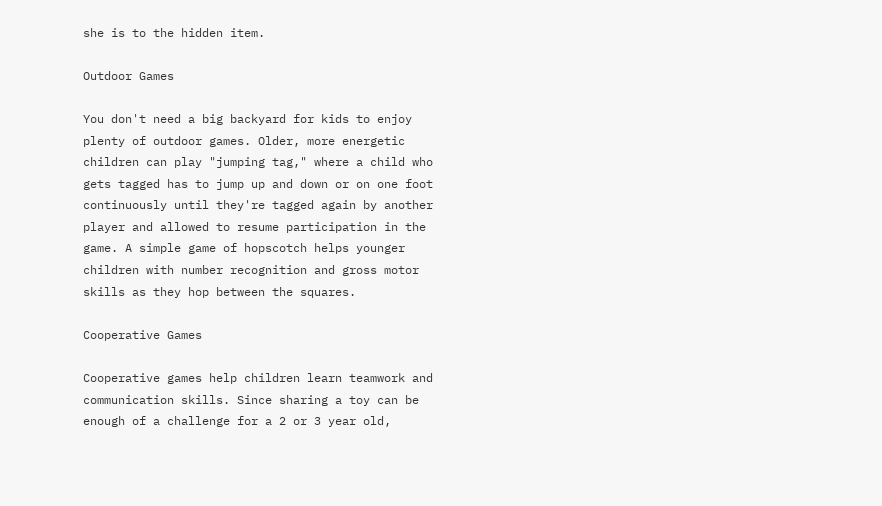she is to the hidden item.

Outdoor Games

You don't need a big backyard for kids to enjoy plenty of outdoor games. Older, more energetic children can play "jumping tag," where a child who gets tagged has to jump up and down or on one foot continuously until they're tagged again by another player and allowed to resume participation in the game. A simple game of hopscotch helps younger children with number recognition and gross motor skills as they hop between the squares.

Cooperative Games

Cooperative games help children learn teamwork and communication skills. Since sharing a toy can be enough of a challenge for a 2 or 3 year old,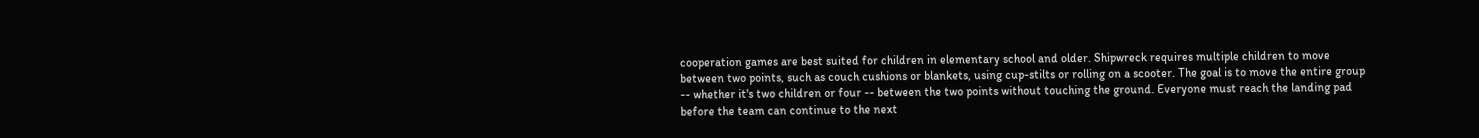cooperation games are best suited for children in elementary school and older. Shipwreck requires multiple children to move between two points, such as couch cushions or blankets, using cup-stilts or rolling on a scooter. The goal is to move the entire group -- whether it's two children or four -- between the two points without touching the ground. Everyone must reach the landing pad before the team can continue to the next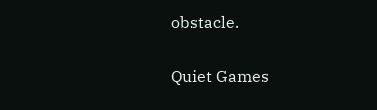obstacle.

Quiet Games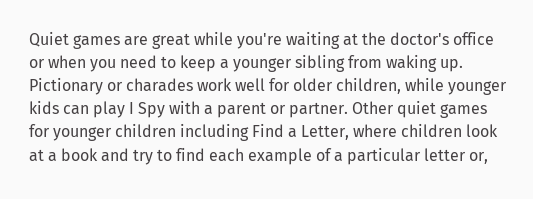Quiet games are great while you're waiting at the doctor's office or when you need to keep a younger sibling from waking up. Pictionary or charades work well for older children, while younger kids can play I Spy with a parent or partner. Other quiet games for younger children including Find a Letter, where children look at a book and try to find each example of a particular letter or,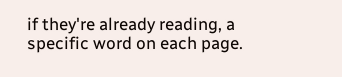if they're already reading, a specific word on each page.